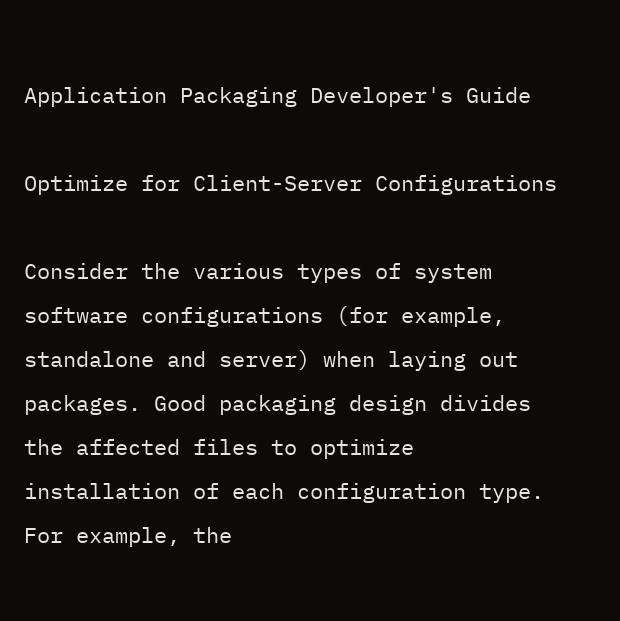Application Packaging Developer's Guide

Optimize for Client-Server Configurations

Consider the various types of system software configurations (for example, standalone and server) when laying out packages. Good packaging design divides the affected files to optimize installation of each configuration type. For example, the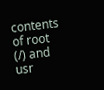contents of root (/) and usr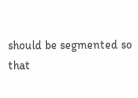should be segmented so that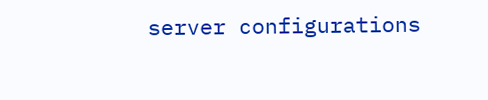server configurations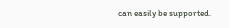can easily be supported.